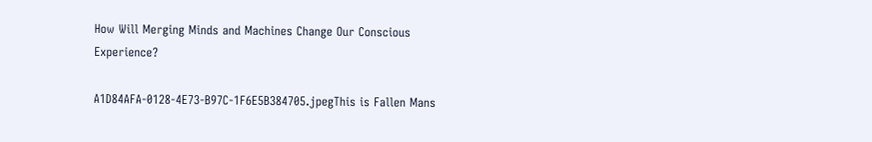How Will Merging Minds and Machines Change Our Conscious Experience?

A1D84AFA-0128-4E73-B97C-1F6E5B384705.jpegThis is Fallen Mans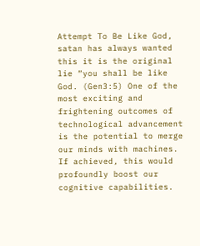Attempt To Be Like God, satan has always wanted this it is the original lie “you shall be like God. (Gen3:5) One of the most exciting and frightening outcomes of technological advancement is the potential to merge our minds with machines. If achieved, this would profoundly boost our cognitive capabilities.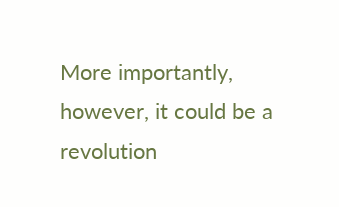More importantly, however, it could be a revolution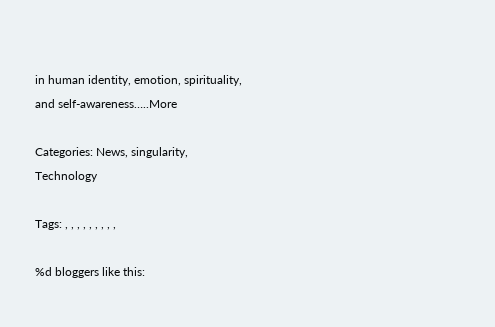in human identity, emotion, spirituality, and self-awareness…..More

Categories: News, singularity, Technology

Tags: , , , , , , , , ,

%d bloggers like this: